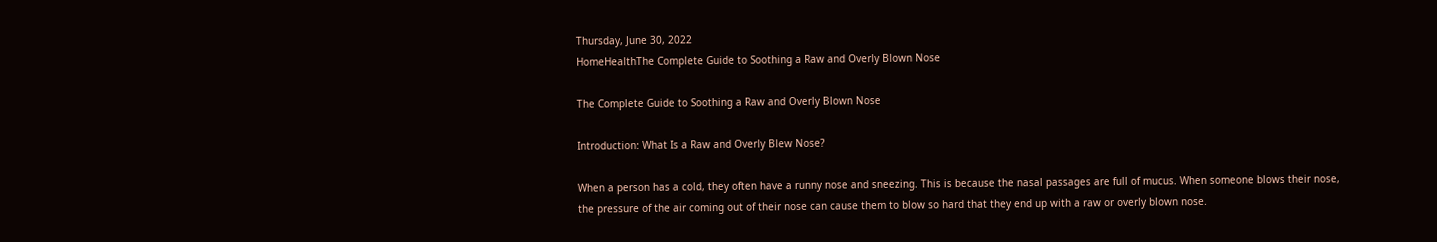Thursday, June 30, 2022
HomeHealthThe Complete Guide to Soothing a Raw and Overly Blown Nose

The Complete Guide to Soothing a Raw and Overly Blown Nose

Introduction: What Is a Raw and Overly Blew Nose?

When a person has a cold, they often have a runny nose and sneezing. This is because the nasal passages are full of mucus. When someone blows their nose, the pressure of the air coming out of their nose can cause them to blow so hard that they end up with a raw or overly blown nose.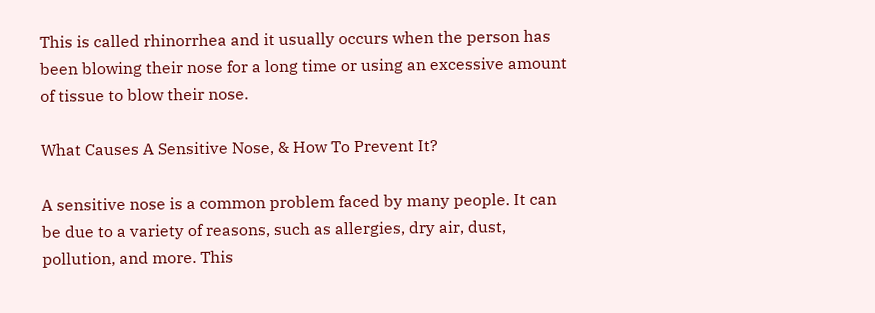This is called rhinorrhea and it usually occurs when the person has been blowing their nose for a long time or using an excessive amount of tissue to blow their nose.

What Causes A Sensitive Nose, & How To Prevent It?

A sensitive nose is a common problem faced by many people. It can be due to a variety of reasons, such as allergies, dry air, dust, pollution, and more. This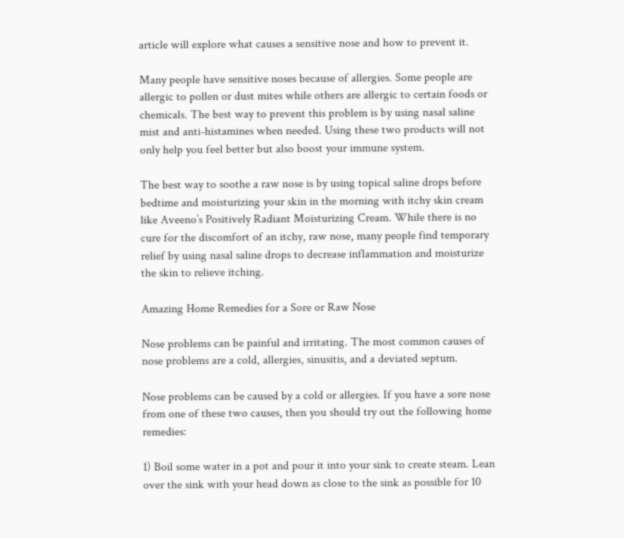article will explore what causes a sensitive nose and how to prevent it.

Many people have sensitive noses because of allergies. Some people are allergic to pollen or dust mites while others are allergic to certain foods or chemicals. The best way to prevent this problem is by using nasal saline mist and anti-histamines when needed. Using these two products will not only help you feel better but also boost your immune system.

The best way to soothe a raw nose is by using topical saline drops before bedtime and moisturizing your skin in the morning with itchy skin cream like Aveeno’s Positively Radiant Moisturizing Cream. While there is no cure for the discomfort of an itchy, raw nose, many people find temporary relief by using nasal saline drops to decrease inflammation and moisturize the skin to relieve itching.

Amazing Home Remedies for a Sore or Raw Nose

Nose problems can be painful and irritating. The most common causes of nose problems are a cold, allergies, sinusitis, and a deviated septum.

Nose problems can be caused by a cold or allergies. If you have a sore nose from one of these two causes, then you should try out the following home remedies:

1) Boil some water in a pot and pour it into your sink to create steam. Lean over the sink with your head down as close to the sink as possible for 10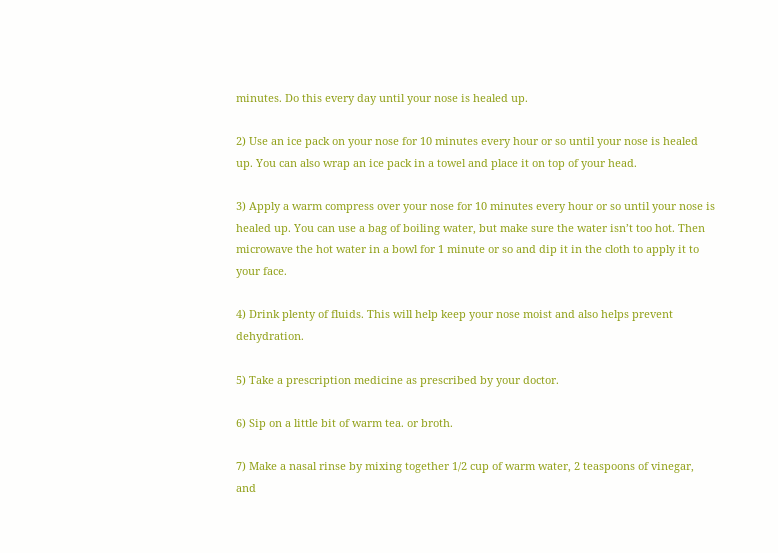minutes. Do this every day until your nose is healed up.

2) Use an ice pack on your nose for 10 minutes every hour or so until your nose is healed up. You can also wrap an ice pack in a towel and place it on top of your head.

3) Apply a warm compress over your nose for 10 minutes every hour or so until your nose is healed up. You can use a bag of boiling water, but make sure the water isn’t too hot. Then microwave the hot water in a bowl for 1 minute or so and dip it in the cloth to apply it to your face.

4) Drink plenty of fluids. This will help keep your nose moist and also helps prevent dehydration.

5) Take a prescription medicine as prescribed by your doctor.

6) Sip on a little bit of warm tea. or broth.

7) Make a nasal rinse by mixing together 1/2 cup of warm water, 2 teaspoons of vinegar, and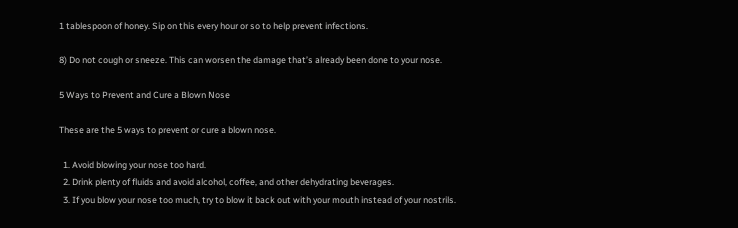1 tablespoon of honey. Sip on this every hour or so to help prevent infections.

8) Do not cough or sneeze. This can worsen the damage that’s already been done to your nose.

5 Ways to Prevent and Cure a Blown Nose

These are the 5 ways to prevent or cure a blown nose.

  1. Avoid blowing your nose too hard.
  2. Drink plenty of fluids and avoid alcohol, coffee, and other dehydrating beverages.
  3. If you blow your nose too much, try to blow it back out with your mouth instead of your nostrils.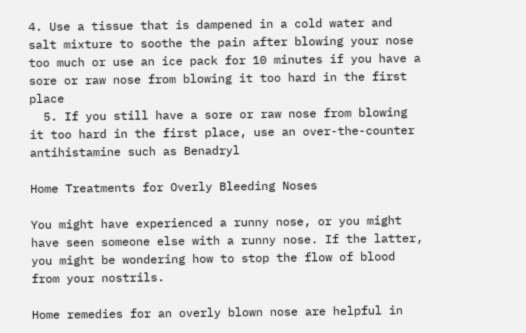4. Use a tissue that is dampened in a cold water and salt mixture to soothe the pain after blowing your nose too much or use an ice pack for 10 minutes if you have a sore or raw nose from blowing it too hard in the first place
  5. If you still have a sore or raw nose from blowing it too hard in the first place, use an over-the-counter antihistamine such as Benadryl

Home Treatments for Overly Bleeding Noses

You might have experienced a runny nose, or you might have seen someone else with a runny nose. If the latter, you might be wondering how to stop the flow of blood from your nostrils.

Home remedies for an overly blown nose are helpful in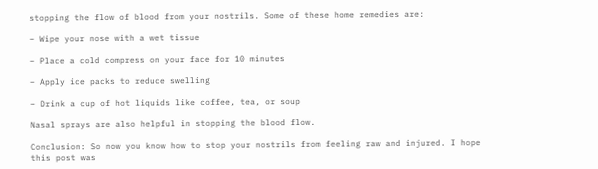stopping the flow of blood from your nostrils. Some of these home remedies are:

– Wipe your nose with a wet tissue

– Place a cold compress on your face for 10 minutes

– Apply ice packs to reduce swelling

– Drink a cup of hot liquids like coffee, tea, or soup

Nasal sprays are also helpful in stopping the blood flow.

Conclusion: So now you know how to stop your nostrils from feeling raw and injured. I hope this post was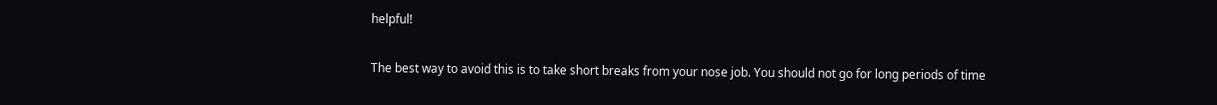helpful!

The best way to avoid this is to take short breaks from your nose job. You should not go for long periods of time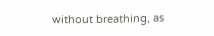without breathing, as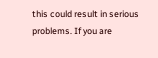this could result in serious problems. If you are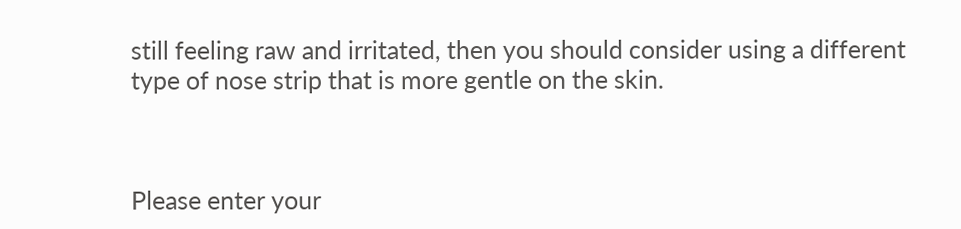still feeling raw and irritated, then you should consider using a different type of nose strip that is more gentle on the skin.



Please enter your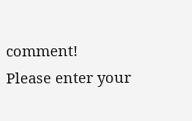comment!
Please enter your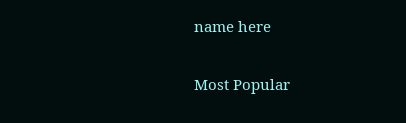name here

Most Popular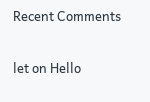Recent Comments

let on Hello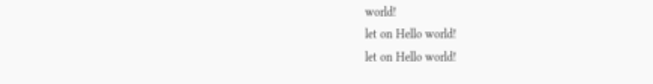world!
let on Hello world!
let on Hello world!